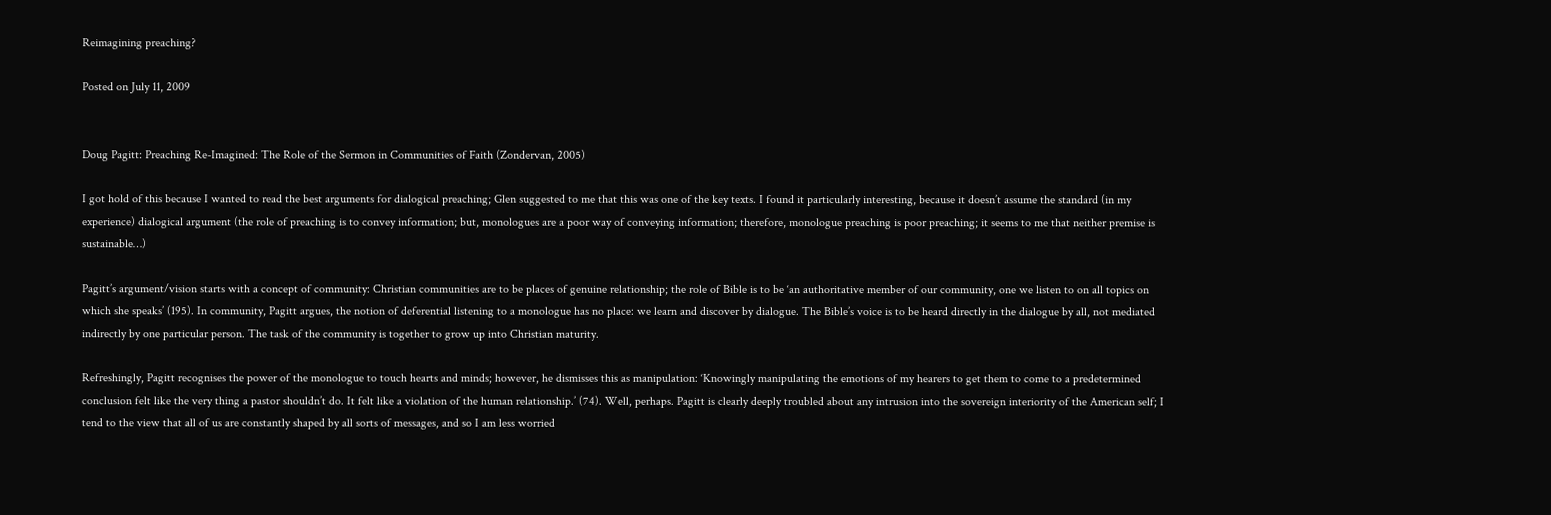Reimagining preaching?

Posted on July 11, 2009


Doug Pagitt: Preaching Re-Imagined: The Role of the Sermon in Communities of Faith (Zondervan, 2005)

I got hold of this because I wanted to read the best arguments for dialogical preaching; Glen suggested to me that this was one of the key texts. I found it particularly interesting, because it doesn’t assume the standard (in my experience) dialogical argument (the role of preaching is to convey information; but, monologues are a poor way of conveying information; therefore, monologue preaching is poor preaching; it seems to me that neither premise is sustainable…)

Pagitt’s argument/vision starts with a concept of community: Christian communities are to be places of genuine relationship; the role of Bible is to be ‘an authoritative member of our community, one we listen to on all topics on which she speaks’ (195). In community, Pagitt argues, the notion of deferential listening to a monologue has no place: we learn and discover by dialogue. The Bible’s voice is to be heard directly in the dialogue by all, not mediated indirectly by one particular person. The task of the community is together to grow up into Christian maturity.

Refreshingly, Pagitt recognises the power of the monologue to touch hearts and minds; however, he dismisses this as manipulation: ‘Knowingly manipulating the emotions of my hearers to get them to come to a predetermined  conclusion felt like the very thing a pastor shouldn’t do. It felt like a violation of the human relationship.’ (74). Well, perhaps. Pagitt is clearly deeply troubled about any intrusion into the sovereign interiority of the American self; I tend to the view that all of us are constantly shaped by all sorts of messages, and so I am less worried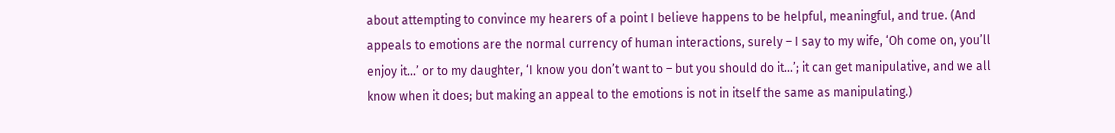about attempting to convince my hearers of a point I believe happens to be helpful, meaningful, and true. (And appeals to emotions are the normal currency of human interactions, surely – I say to my wife, ‘Oh come on, you’ll enjoy it…’ or to my daughter, ‘I know you don’t want to – but you should do it…’; it can get manipulative, and we all know when it does; but making an appeal to the emotions is not in itself the same as manipulating.)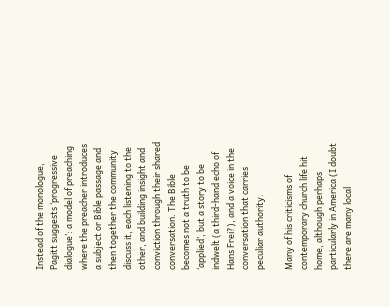Instead of the monologue, Pagitt suggests ‘progressive dialogue’: a model of preaching where the preacher introduces a subject or Bible passage and then together the community discuss it, each listening to the other, and building insight and conviction through their shared conversation. The Bible becomes not a truth to be ‘applied’, but a story to be indwelt (a third-hand echo of Hans Frei?), and a voice in the conversation that carries peculiar authority.

Many of his criticisms of contemporary church life hit home, although perhaps particularly in America (I doubt there are many local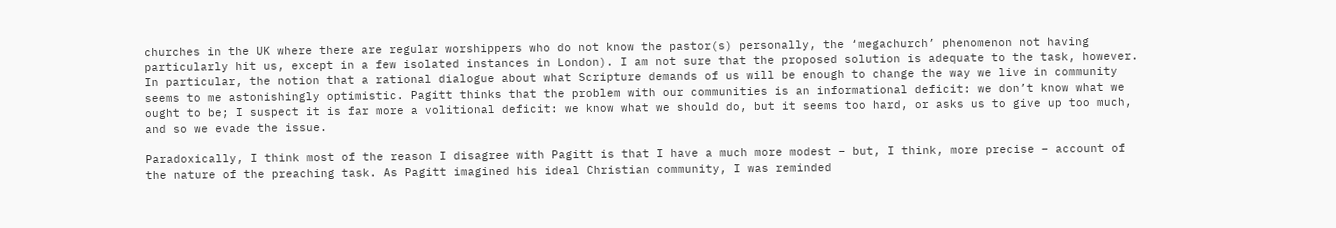churches in the UK where there are regular worshippers who do not know the pastor(s) personally, the ‘megachurch’ phenomenon not having particularly hit us, except in a few isolated instances in London). I am not sure that the proposed solution is adequate to the task, however. In particular, the notion that a rational dialogue about what Scripture demands of us will be enough to change the way we live in community seems to me astonishingly optimistic. Pagitt thinks that the problem with our communities is an informational deficit: we don’t know what we ought to be; I suspect it is far more a volitional deficit: we know what we should do, but it seems too hard, or asks us to give up too much, and so we evade the issue.

Paradoxically, I think most of the reason I disagree with Pagitt is that I have a much more modest – but, I think, more precise – account of the nature of the preaching task. As Pagitt imagined his ideal Christian community, I was reminded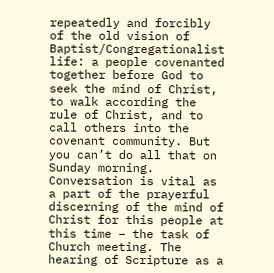repeatedly and forcibly of the old vision of Baptist/Congregationalist life: a people covenanted together before God to seek the mind of Christ, to walk according the rule of Christ, and to call others into the covenant community. But you can’t do all that on Sunday morning. Conversation is vital as a part of the prayerful discerning of the mind of Christ for this people at this time – the task of Church meeting. The hearing of Scripture as a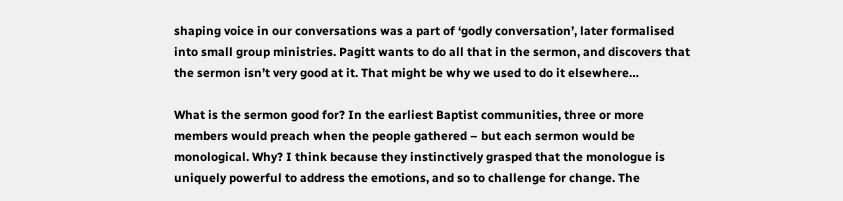shaping voice in our conversations was a part of ‘godly conversation’, later formalised into small group ministries. Pagitt wants to do all that in the sermon, and discovers that the sermon isn’t very good at it. That might be why we used to do it elsewhere…

What is the sermon good for? In the earliest Baptist communities, three or more members would preach when the people gathered – but each sermon would be monological. Why? I think because they instinctively grasped that the monologue is uniquely powerful to address the emotions, and so to challenge for change. The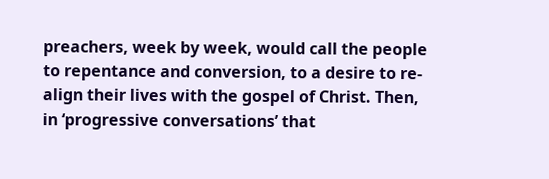preachers, week by week, would call the people to repentance and conversion, to a desire to re-align their lives with the gospel of Christ. Then, in ‘progressive conversations’ that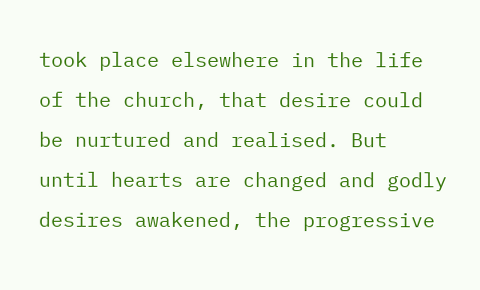took place elsewhere in the life of the church, that desire could be nurtured and realised. But until hearts are changed and godly desires awakened, the progressive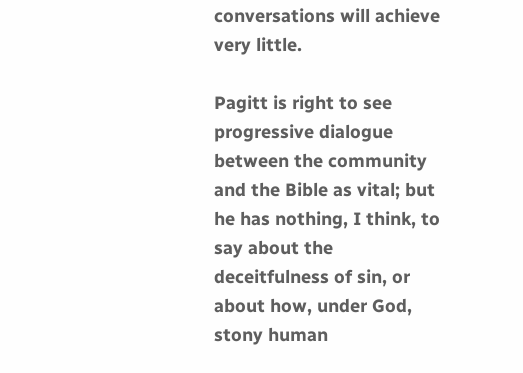conversations will achieve very little.

Pagitt is right to see progressive dialogue between the community and the Bible as vital; but he has nothing, I think, to say about the deceitfulness of sin, or about how, under God, stony human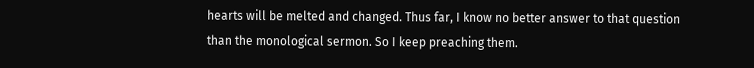hearts will be melted and changed. Thus far, I know no better answer to that question than the monological sermon. So I keep preaching them.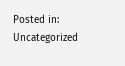Posted in: Uncategorized